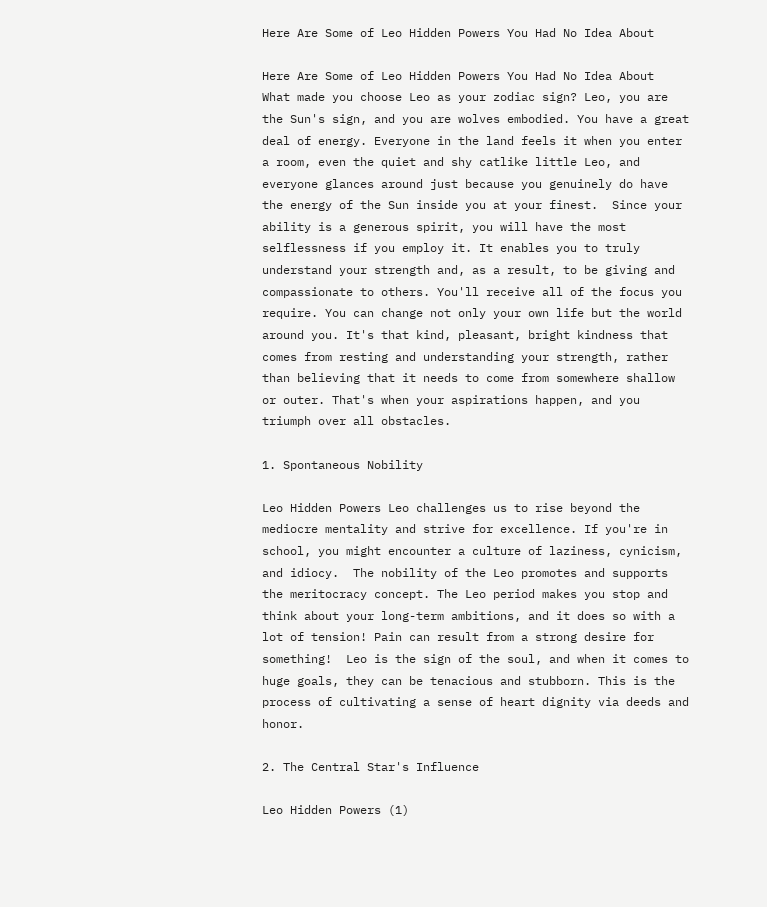Here Are Some of Leo Hidden Powers You Had No Idea About

Here Are Some of Leo Hidden Powers You Had No Idea About
What made you choose Leo as your zodiac sign? Leo, you are the Sun's sign, and you are wolves embodied. You have a great deal of energy. Everyone in the land feels it when you enter a room, even the quiet and shy catlike little Leo, and everyone glances around just because you genuinely do have the energy of the Sun inside you at your finest.  Since your ability is a generous spirit, you will have the most selflessness if you employ it. It enables you to truly understand your strength and, as a result, to be giving and compassionate to others. You'll receive all of the focus you require. You can change not only your own life but the world around you. It's that kind, pleasant, bright kindness that comes from resting and understanding your strength, rather than believing that it needs to come from somewhere shallow or outer. That's when your aspirations happen, and you triumph over all obstacles.

1. Spontaneous Nobility

Leo Hidden Powers Leo challenges us to rise beyond the mediocre mentality and strive for excellence. If you're in school, you might encounter a culture of laziness, cynicism, and idiocy.  The nobility of the Leo promotes and supports the meritocracy concept. The Leo period makes you stop and think about your long-term ambitions, and it does so with a lot of tension! Pain can result from a strong desire for something!  Leo is the sign of the soul, and when it comes to huge goals, they can be tenacious and stubborn. This is the process of cultivating a sense of heart dignity via deeds and honor.

2. The Central Star's Influence

Leo Hidden Powers (1)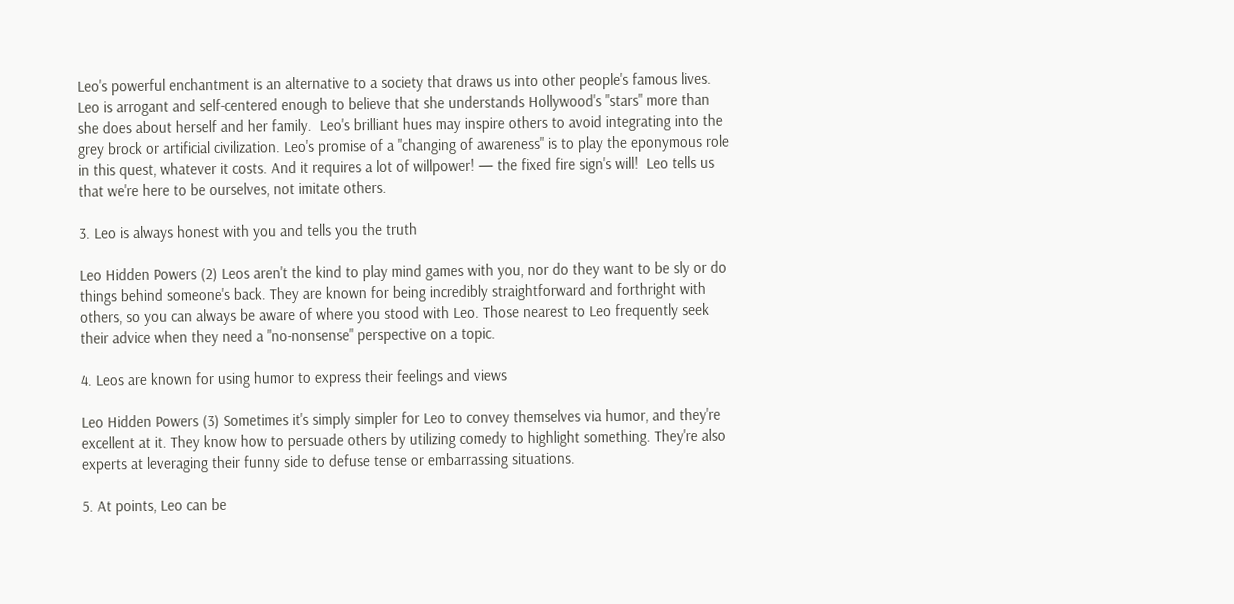Leo's powerful enchantment is an alternative to a society that draws us into other people's famous lives. Leo is arrogant and self-centered enough to believe that she understands Hollywood's "stars" more than she does about herself and her family.  Leo's brilliant hues may inspire others to avoid integrating into the grey brock or artificial civilization. Leo's promise of a "changing of awareness" is to play the eponymous role in this quest, whatever it costs. And it requires a lot of willpower! — the fixed fire sign's will!  Leo tells us that we're here to be ourselves, not imitate others.

3. Leo is always honest with you and tells you the truth

Leo Hidden Powers (2) Leos aren't the kind to play mind games with you, nor do they want to be sly or do things behind someone's back. They are known for being incredibly straightforward and forthright with others, so you can always be aware of where you stood with Leo. Those nearest to Leo frequently seek their advice when they need a "no-nonsense" perspective on a topic.

4. Leos are known for using humor to express their feelings and views

Leo Hidden Powers (3) Sometimes it's simply simpler for Leo to convey themselves via humor, and they're excellent at it. They know how to persuade others by utilizing comedy to highlight something. They're also experts at leveraging their funny side to defuse tense or embarrassing situations.

5. At points, Leo can be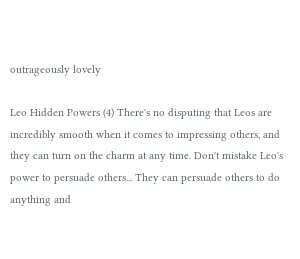outrageously lovely

Leo Hidden Powers (4) There's no disputing that Leos are incredibly smooth when it comes to impressing others, and they can turn on the charm at any time. Don't mistake Leo's power to persuade others... They can persuade others to do anything and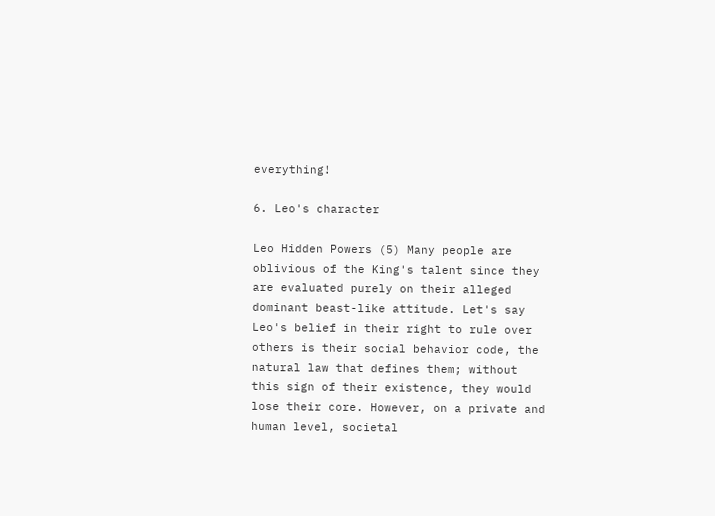everything!

6. Leo's character

Leo Hidden Powers (5) Many people are oblivious of the King's talent since they are evaluated purely on their alleged dominant beast-like attitude. Let's say Leo's belief in their right to rule over others is their social behavior code, the natural law that defines them; without this sign of their existence, they would lose their core. However, on a private and human level, societal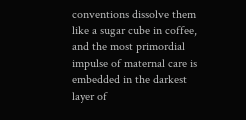conventions dissolve them like a sugar cube in coffee, and the most primordial impulse of maternal care is embedded in the darkest layer of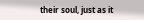their soul, just as it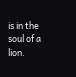is in the soul of a lion.